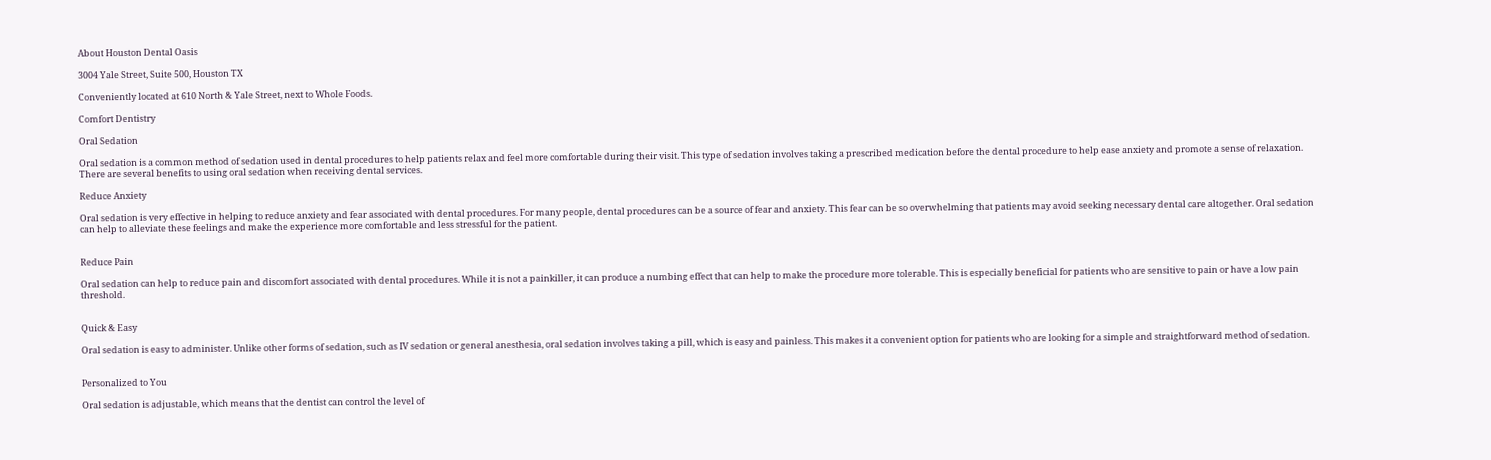About Houston Dental Oasis

3004 Yale Street, Suite 500, Houston TX

Conveniently located at 610 North & Yale Street, next to Whole Foods.

Comfort Dentistry

Oral Sedation

Oral sedation is a common method of sedation used in dental procedures to help patients relax and feel more comfortable during their visit. This type of sedation involves taking a prescribed medication before the dental procedure to help ease anxiety and promote a sense of relaxation. There are several benefits to using oral sedation when receiving dental services.

Reduce Anxiety

Oral sedation is very effective in helping to reduce anxiety and fear associated with dental procedures. For many people, dental procedures can be a source of fear and anxiety. This fear can be so overwhelming that patients may avoid seeking necessary dental care altogether. Oral sedation can help to alleviate these feelings and make the experience more comfortable and less stressful for the patient.


Reduce Pain

Oral sedation can help to reduce pain and discomfort associated with dental procedures. While it is not a painkiller, it can produce a numbing effect that can help to make the procedure more tolerable. This is especially beneficial for patients who are sensitive to pain or have a low pain threshold.


Quick & Easy

Oral sedation is easy to administer. Unlike other forms of sedation, such as IV sedation or general anesthesia, oral sedation involves taking a pill, which is easy and painless. This makes it a convenient option for patients who are looking for a simple and straightforward method of sedation.


Personalized to You

Oral sedation is adjustable, which means that the dentist can control the level of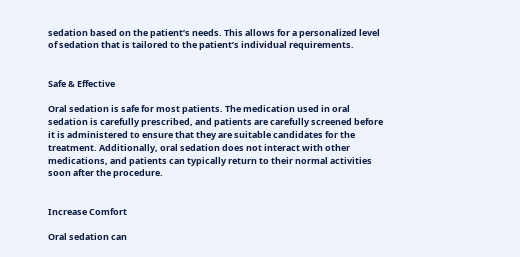sedation based on the patient’s needs. This allows for a personalized level of sedation that is tailored to the patient’s individual requirements.


Safe & Effective

Oral sedation is safe for most patients. The medication used in oral sedation is carefully prescribed, and patients are carefully screened before it is administered to ensure that they are suitable candidates for the treatment. Additionally, oral sedation does not interact with other medications, and patients can typically return to their normal activities soon after the procedure.


Increase Comfort

Oral sedation can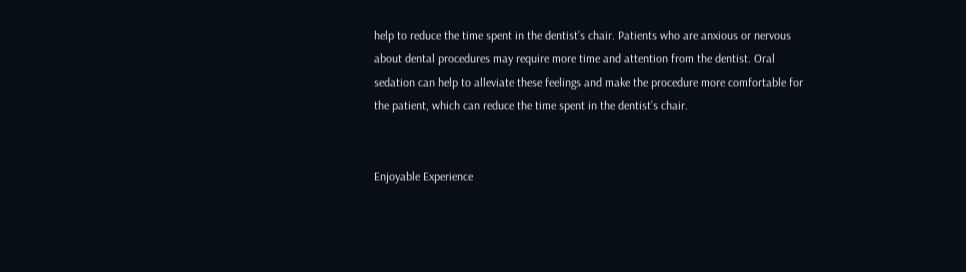help to reduce the time spent in the dentist’s chair. Patients who are anxious or nervous about dental procedures may require more time and attention from the dentist. Oral sedation can help to alleviate these feelings and make the procedure more comfortable for the patient, which can reduce the time spent in the dentist’s chair.


Enjoyable Experience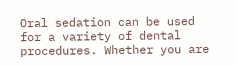Oral sedation can be used for a variety of dental procedures. Whether you are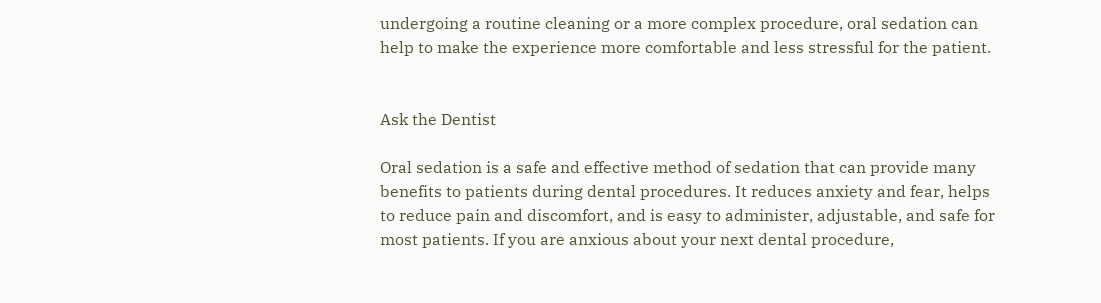undergoing a routine cleaning or a more complex procedure, oral sedation can help to make the experience more comfortable and less stressful for the patient.


Ask the Dentist

Oral sedation is a safe and effective method of sedation that can provide many benefits to patients during dental procedures. It reduces anxiety and fear, helps to reduce pain and discomfort, and is easy to administer, adjustable, and safe for most patients. If you are anxious about your next dental procedure,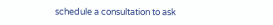schedule a consultation to ask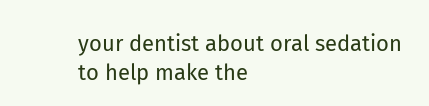your dentist about oral sedation to help make the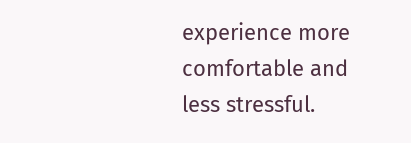experience more comfortable and less stressful.